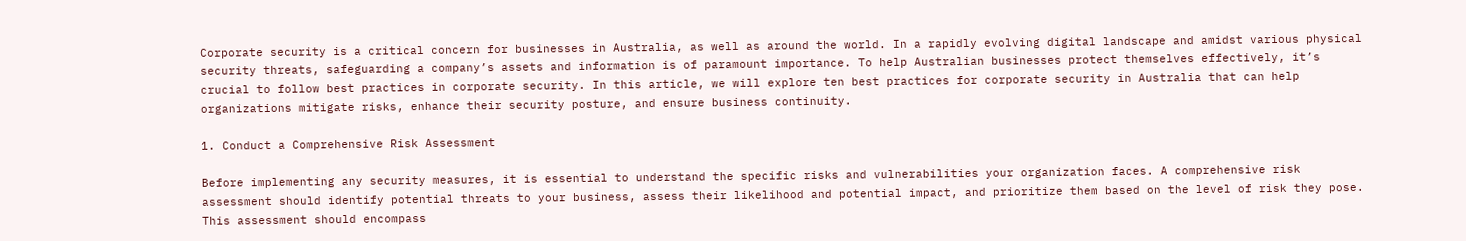Corporate security is a critical concern for businesses in Australia, as well as around the world. In a rapidly evolving digital landscape and amidst various physical security threats, safeguarding a company’s assets and information is of paramount importance. To help Australian businesses protect themselves effectively, it’s crucial to follow best practices in corporate security. In this article, we will explore ten best practices for corporate security in Australia that can help organizations mitigate risks, enhance their security posture, and ensure business continuity.

1. Conduct a Comprehensive Risk Assessment

Before implementing any security measures, it is essential to understand the specific risks and vulnerabilities your organization faces. A comprehensive risk assessment should identify potential threats to your business, assess their likelihood and potential impact, and prioritize them based on the level of risk they pose. This assessment should encompass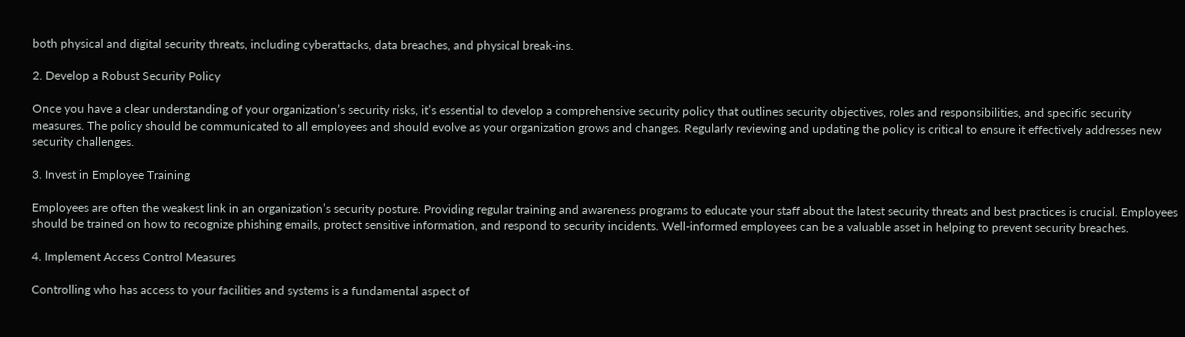both physical and digital security threats, including cyberattacks, data breaches, and physical break-ins.

2. Develop a Robust Security Policy

Once you have a clear understanding of your organization’s security risks, it’s essential to develop a comprehensive security policy that outlines security objectives, roles and responsibilities, and specific security measures. The policy should be communicated to all employees and should evolve as your organization grows and changes. Regularly reviewing and updating the policy is critical to ensure it effectively addresses new security challenges.

3. Invest in Employee Training

Employees are often the weakest link in an organization’s security posture. Providing regular training and awareness programs to educate your staff about the latest security threats and best practices is crucial. Employees should be trained on how to recognize phishing emails, protect sensitive information, and respond to security incidents. Well-informed employees can be a valuable asset in helping to prevent security breaches.

4. Implement Access Control Measures

Controlling who has access to your facilities and systems is a fundamental aspect of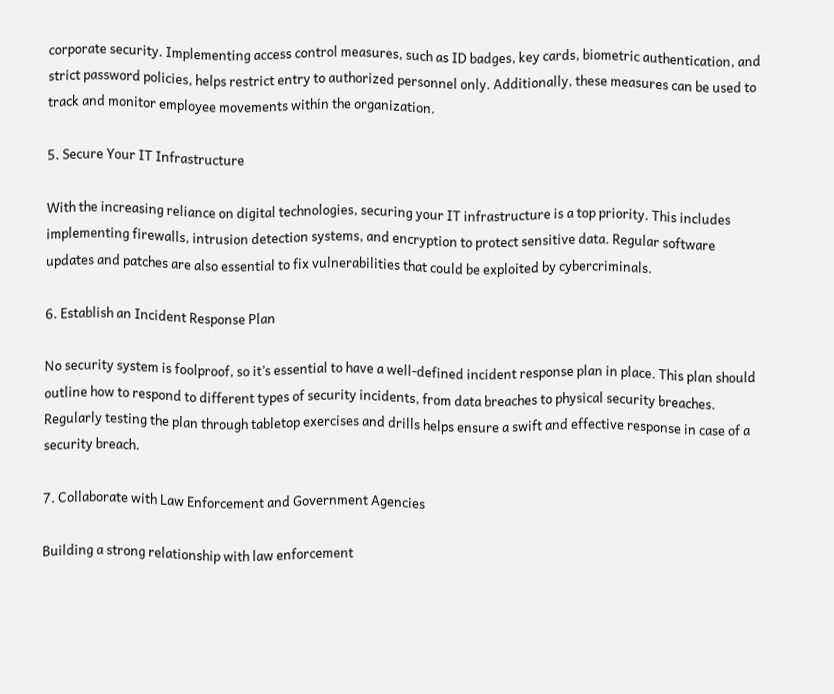corporate security. Implementing access control measures, such as ID badges, key cards, biometric authentication, and strict password policies, helps restrict entry to authorized personnel only. Additionally, these measures can be used to track and monitor employee movements within the organization.

5. Secure Your IT Infrastructure

With the increasing reliance on digital technologies, securing your IT infrastructure is a top priority. This includes implementing firewalls, intrusion detection systems, and encryption to protect sensitive data. Regular software updates and patches are also essential to fix vulnerabilities that could be exploited by cybercriminals.

6. Establish an Incident Response Plan

No security system is foolproof, so it’s essential to have a well-defined incident response plan in place. This plan should outline how to respond to different types of security incidents, from data breaches to physical security breaches. Regularly testing the plan through tabletop exercises and drills helps ensure a swift and effective response in case of a security breach.

7. Collaborate with Law Enforcement and Government Agencies

Building a strong relationship with law enforcement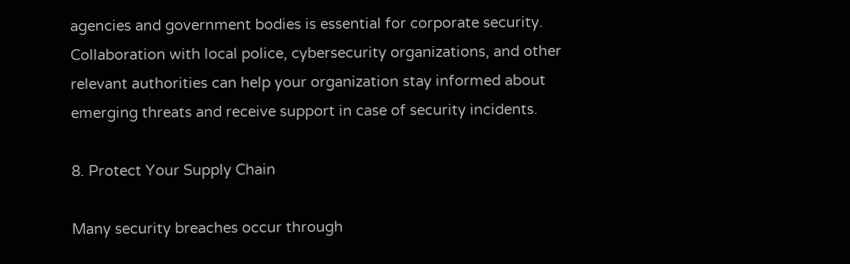agencies and government bodies is essential for corporate security. Collaboration with local police, cybersecurity organizations, and other relevant authorities can help your organization stay informed about emerging threats and receive support in case of security incidents.

8. Protect Your Supply Chain

Many security breaches occur through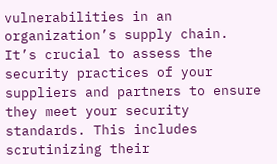vulnerabilities in an organization’s supply chain. It’s crucial to assess the security practices of your suppliers and partners to ensure they meet your security standards. This includes scrutinizing their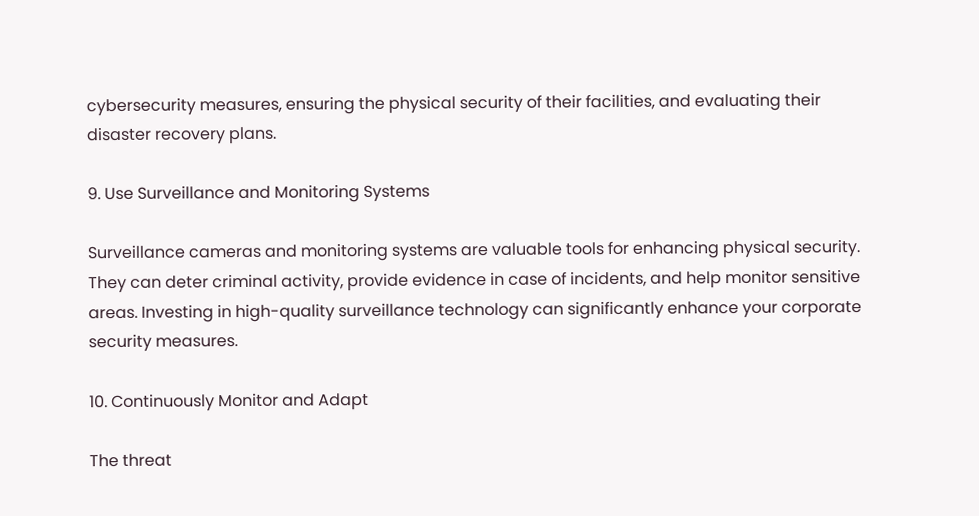cybersecurity measures, ensuring the physical security of their facilities, and evaluating their disaster recovery plans.

9. Use Surveillance and Monitoring Systems

Surveillance cameras and monitoring systems are valuable tools for enhancing physical security. They can deter criminal activity, provide evidence in case of incidents, and help monitor sensitive areas. Investing in high-quality surveillance technology can significantly enhance your corporate security measures.

10. Continuously Monitor and Adapt

The threat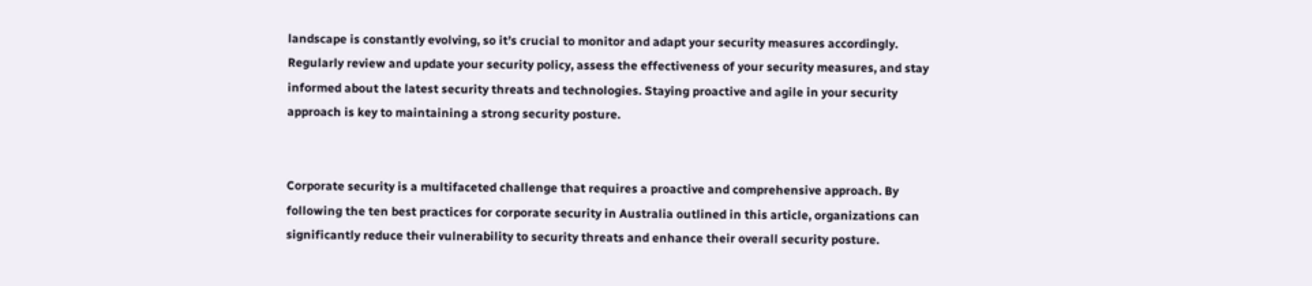landscape is constantly evolving, so it’s crucial to monitor and adapt your security measures accordingly. Regularly review and update your security policy, assess the effectiveness of your security measures, and stay informed about the latest security threats and technologies. Staying proactive and agile in your security approach is key to maintaining a strong security posture.


Corporate security is a multifaceted challenge that requires a proactive and comprehensive approach. By following the ten best practices for corporate security in Australia outlined in this article, organizations can significantly reduce their vulnerability to security threats and enhance their overall security posture.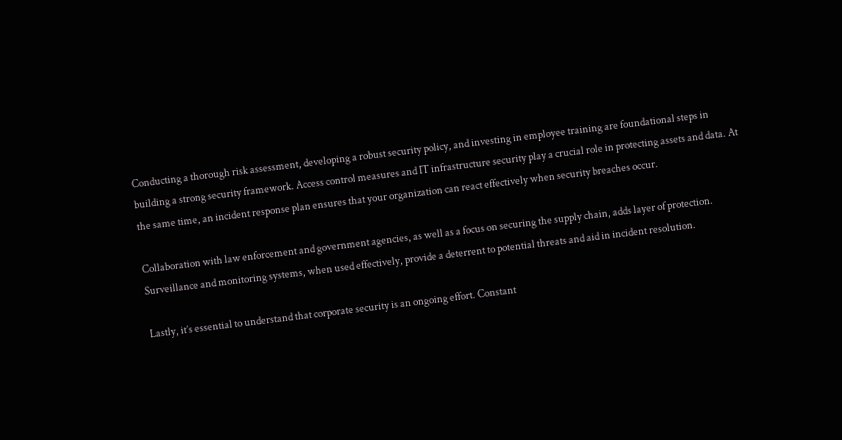Conducting a thorough risk assessment, developing a robust security policy, and investing in employee training are foundational steps in building a strong security framework. Access control measures and IT infrastructure security play a crucial role in protecting assets and data. At the same time, an incident response plan ensures that your organization can react effectively when security breaches occur.

Collaboration with law enforcement and government agencies, as well as a focus on securing the supply chain, adds layer of protection. Surveillance and monitoring systems, when used effectively, provide a deterrent to potential threats and aid in incident resolution.

Lastly, it’s essential to understand that corporate security is an ongoing effort. Constant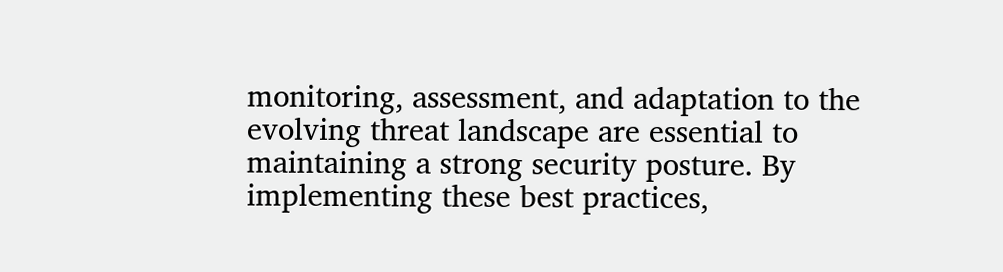monitoring, assessment, and adaptation to the evolving threat landscape are essential to maintaining a strong security posture. By implementing these best practices,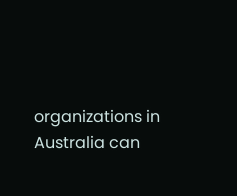organizations in Australia can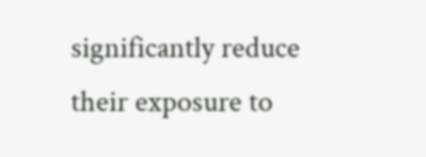significantly reduce their exposure to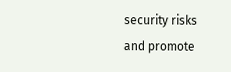security risks and promote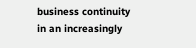business continuity in an increasingly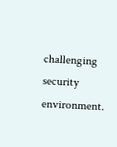challenging security environment.